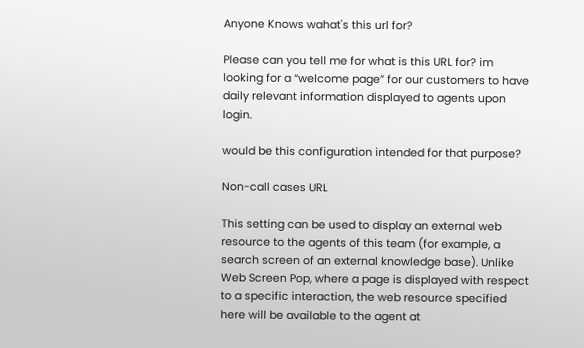Anyone Knows wahat's this url for?

Please can you tell me for what is this URL for? im looking for a “welcome page” for our customers to have daily relevant information displayed to agents upon login.

would be this configuration intended for that purpose?

Non-call cases URL

This setting can be used to display an external web resource to the agents of this team (for example, a search screen of an external knowledge base). Unlike Web Screen Pop, where a page is displayed with respect to a specific interaction, the web resource specified here will be available to the agent at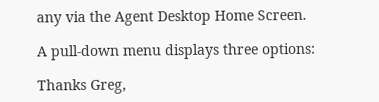any via the Agent Desktop Home Screen.

A pull-down menu displays three options:

Thanks Greg,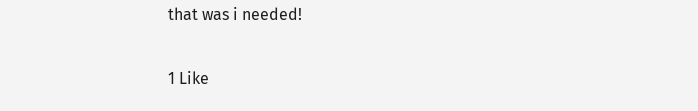that was i needed!

1 Like